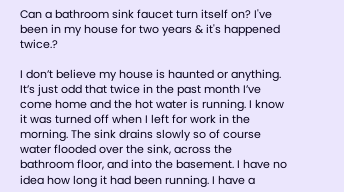Can a bathroom sink faucet turn itself on? I've been in my house for two years & it's happened twice.?

I don’t believe my house is haunted or anything. It’s just odd that twice in the past month I’ve come home and the hot water is running. I know it was turned off when I left for work in the morning. The sink drains slowly so of course water flooded over the sink, across the bathroom floor, and into the basement. I have no idea how long it had been running. I have a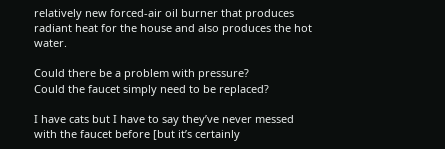relatively new forced-air oil burner that produces radiant heat for the house and also produces the hot water.

Could there be a problem with pressure?
Could the faucet simply need to be replaced?

I have cats but I have to say they’ve never messed with the faucet before [but it’s certainly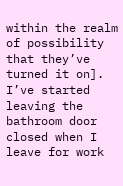within the realm of possibility that they’ve turned it on]. I’ve started leaving the bathroom door closed when I leave for work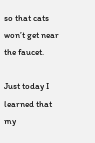so that cats won’t get near the faucet.

Just today I learned that my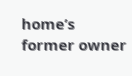home’s former owner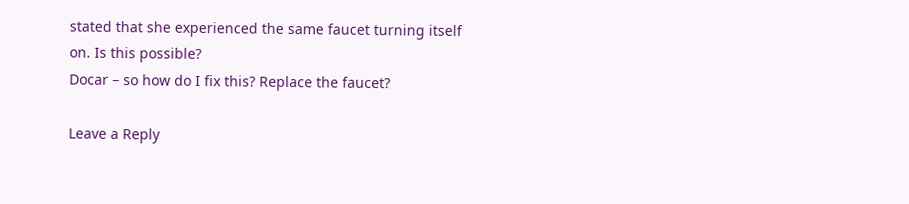stated that she experienced the same faucet turning itself on. Is this possible?
Docar – so how do I fix this? Replace the faucet?

Leave a Reply